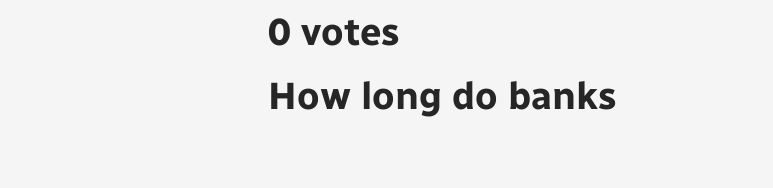0 votes
How long do banks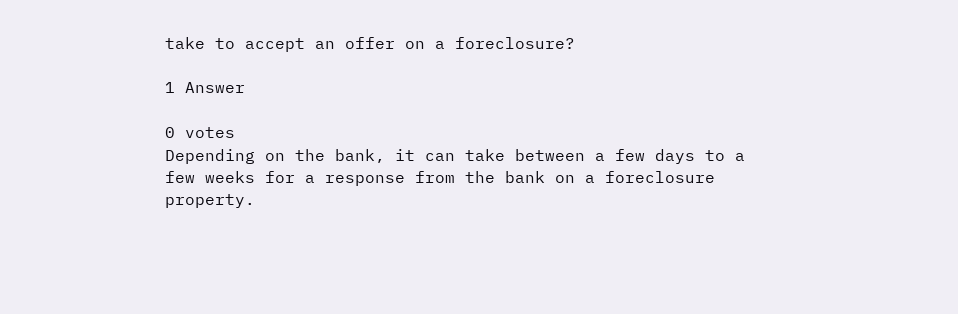take to accept an offer on a foreclosure?

1 Answer

0 votes
Depending on the bank, it can take between a few days to a few weeks for a response from the bank on a foreclosure property.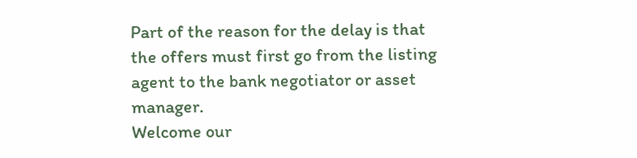Part of the reason for the delay is that the offers must first go from the listing agent to the bank negotiator or asset manager.
Welcome our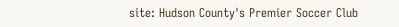site: Hudson County's Premier Soccer Club